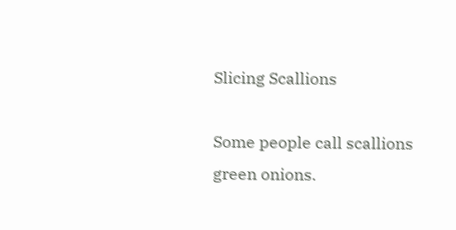Slicing Scallions

Some people call scallions green onions.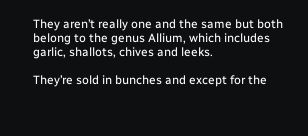They aren’t really one and the same but both belong to the genus Allium, which includes garlic, shallots, chives and leeks.

They’re sold in bunches and except for the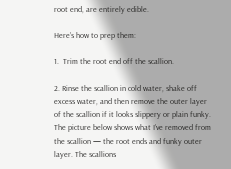root end, are entirely edible.

Here’s how to prep them:

1.  Trim the root end off the scallion.

2. Rinse the scallion in cold water, shake off excess water, and then remove the outer layer of the scallion if it looks slippery or plain funky. The picture below shows what I’ve removed from the scallion — the root ends and funky outer layer. The scallions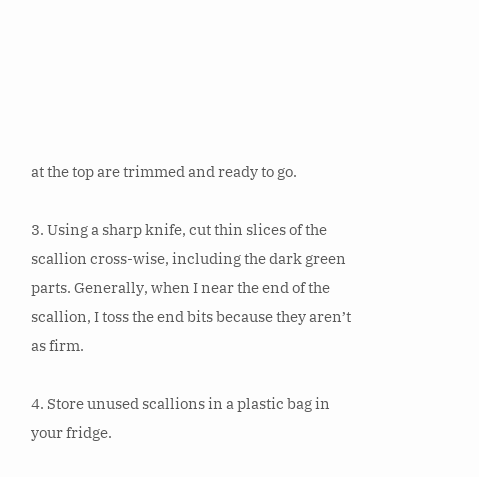at the top are trimmed and ready to go.

3. Using a sharp knife, cut thin slices of the scallion cross-wise, including the dark green parts. Generally, when I near the end of the scallion, I toss the end bits because they aren’t as firm.

4. Store unused scallions in a plastic bag in your fridge.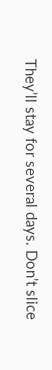They’ll stay for several days. Don’t slice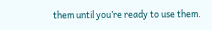them until you’re ready to use them.